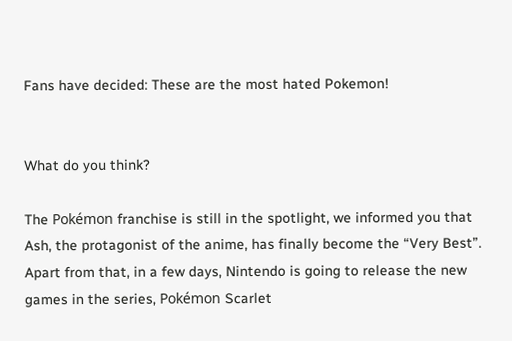Fans have decided: These are the most hated Pokemon!


What do you think?

The Pokémon franchise is still in the spotlight, we informed you that Ash, the protagonist of the anime, has finally become the “Very Best”. Apart from that, in a few days, Nintendo is going to release the new games in the series, Pokémon Scarlet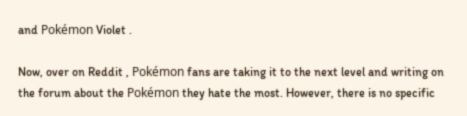and Pokémon Violet .

Now, over on Reddit , Pokémon fans are taking it to the next level and writing on the forum about the Pokémon they hate the most. However, there is no specific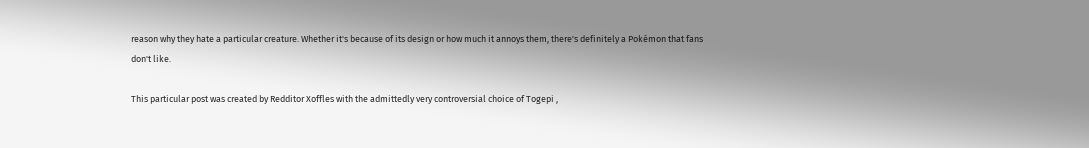reason why they hate a particular creature. Whether it's because of its design or how much it annoys them, there's definitely a Pokémon that fans don't like.

This particular post was created by Redditor Xoffles with the admittedly very controversial choice of Togepi ,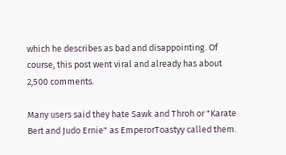which he describes as bad and disappointing. Of course, this post went viral and already has about 2,500 comments.

Many users said they hate Sawk and Throh or "Karate Bert and Judo Ernie" as EmperorToastyy called them.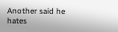Another said he hates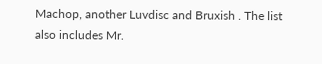Machop, another Luvdisc and Bruxish . The list also includes Mr.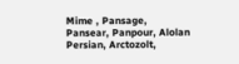Mime , Pansage, Pansear, Panpour, Alolan Persian, Arctozolt,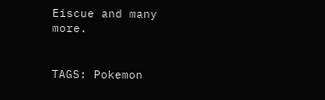Eiscue and many more.


TAGS: Pokemon